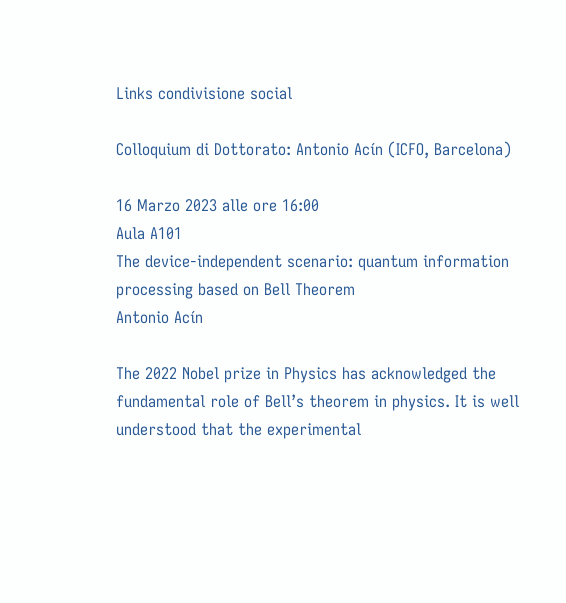Links condivisione social

Colloquium di Dottorato: Antonio Acín (ICFO, Barcelona)

16 Marzo 2023 alle ore 16:00
Aula A101
The device-independent scenario: quantum information processing based on Bell Theorem
Antonio Acín

The 2022 Nobel prize in Physics has acknowledged the fundamental role of Bell’s theorem in physics. It is well understood that the experimental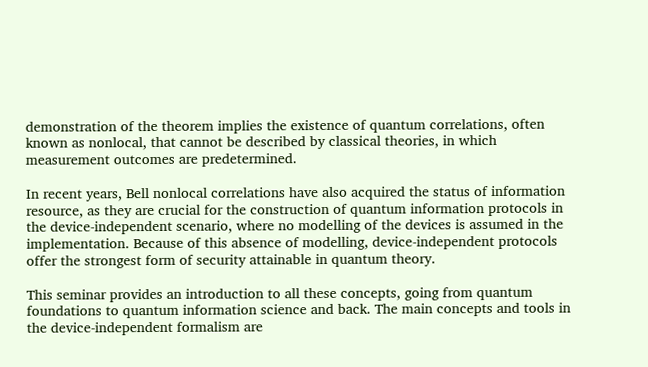demonstration of the theorem implies the existence of quantum correlations, often known as nonlocal, that cannot be described by classical theories, in which measurement outcomes are predetermined.

In recent years, Bell nonlocal correlations have also acquired the status of information resource, as they are crucial for the construction of quantum information protocols in the device-independent scenario, where no modelling of the devices is assumed in the implementation. Because of this absence of modelling, device-independent protocols offer the strongest form of security attainable in quantum theory.

This seminar provides an introduction to all these concepts, going from quantum foundations to quantum information science and back. The main concepts and tools in the device-independent formalism are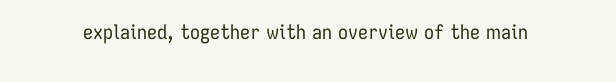explained, together with an overview of the main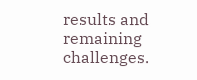results and remaining challenges.